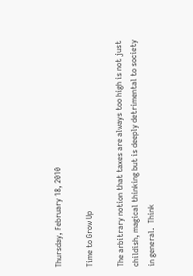Thursday, February 18, 2010

Time to Grow Up

The arbitrary notion that taxes are always too high is not just childish, magical thinking but is deeply detrimental to society in general.  Think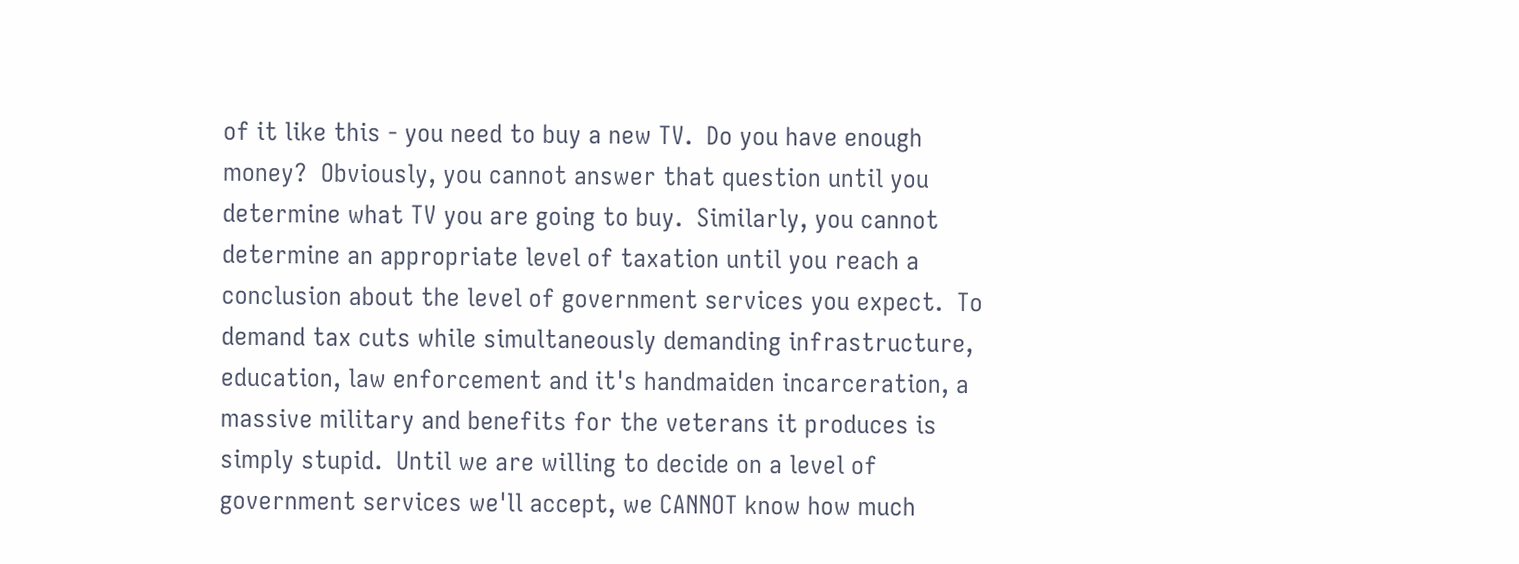of it like this - you need to buy a new TV.  Do you have enough money?  Obviously, you cannot answer that question until you determine what TV you are going to buy.  Similarly, you cannot determine an appropriate level of taxation until you reach a conclusion about the level of government services you expect.  To demand tax cuts while simultaneously demanding infrastructure, education, law enforcement and it's handmaiden incarceration, a massive military and benefits for the veterans it produces is simply stupid.  Until we are willing to decide on a level of government services we'll accept, we CANNOT know how much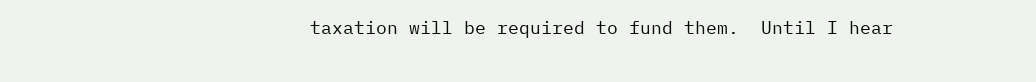taxation will be required to fund them.  Until I hear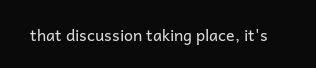that discussion taking place, it's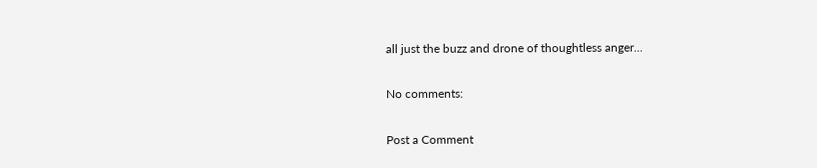all just the buzz and drone of thoughtless anger...

No comments:

Post a Comment